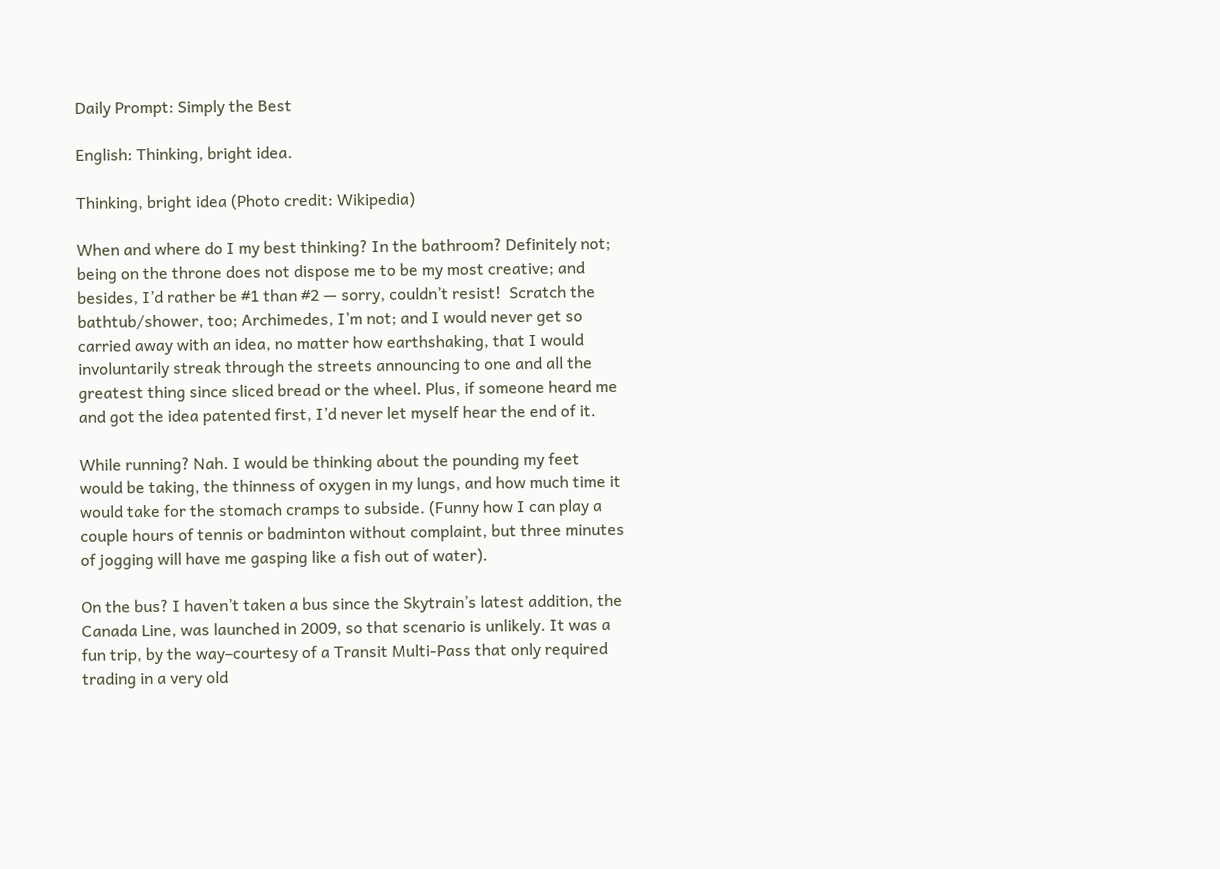Daily Prompt: Simply the Best

English: Thinking, bright idea.

Thinking, bright idea (Photo credit: Wikipedia)

When and where do I my best thinking? In the bathroom? Definitely not; being on the throne does not dispose me to be my most creative; and besides, I’d rather be #1 than #2 — sorry, couldn’t resist!  Scratch the bathtub/shower, too; Archimedes, I’m not; and I would never get so carried away with an idea, no matter how earthshaking, that I would involuntarily streak through the streets announcing to one and all the greatest thing since sliced bread or the wheel. Plus, if someone heard me and got the idea patented first, I’d never let myself hear the end of it.

While running? Nah. I would be thinking about the pounding my feet would be taking, the thinness of oxygen in my lungs, and how much time it would take for the stomach cramps to subside. (Funny how I can play a couple hours of tennis or badminton without complaint, but three minutes of jogging will have me gasping like a fish out of water).

On the bus? I haven’t taken a bus since the Skytrain’s latest addition, the Canada Line, was launched in 2009, so that scenario is unlikely. It was a fun trip, by the way–courtesy of a Transit Multi-Pass that only required trading in a very old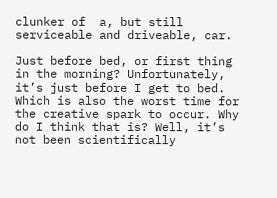clunker of  a, but still serviceable and driveable, car.

Just before bed, or first thing in the morning? Unfortunately, it’s just before I get to bed. Which is also the worst time for the creative spark to occur. Why do I think that is? Well, it’s not been scientifically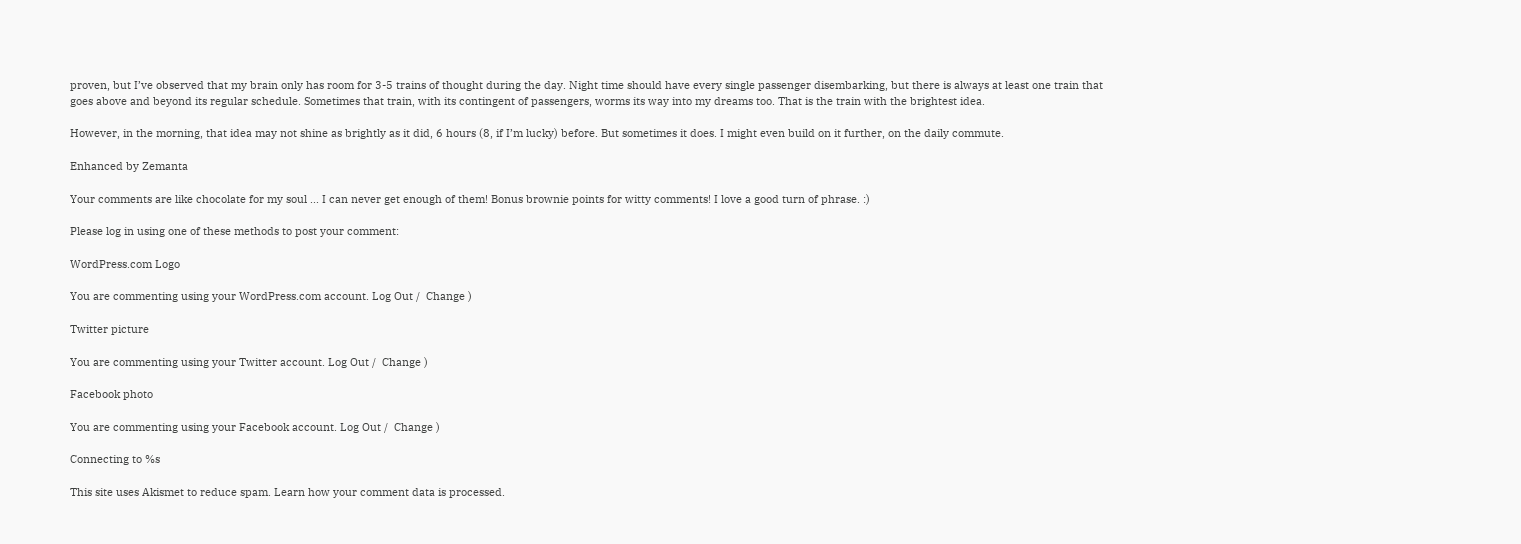proven, but I’ve observed that my brain only has room for 3-5 trains of thought during the day. Night time should have every single passenger disembarking, but there is always at least one train that goes above and beyond its regular schedule. Sometimes that train, with its contingent of passengers, worms its way into my dreams too. That is the train with the brightest idea.

However, in the morning, that idea may not shine as brightly as it did, 6 hours (8, if I’m lucky) before. But sometimes it does. I might even build on it further, on the daily commute.

Enhanced by Zemanta

Your comments are like chocolate for my soul ... I can never get enough of them! Bonus brownie points for witty comments! I love a good turn of phrase. :)

Please log in using one of these methods to post your comment:

WordPress.com Logo

You are commenting using your WordPress.com account. Log Out /  Change )

Twitter picture

You are commenting using your Twitter account. Log Out /  Change )

Facebook photo

You are commenting using your Facebook account. Log Out /  Change )

Connecting to %s

This site uses Akismet to reduce spam. Learn how your comment data is processed.